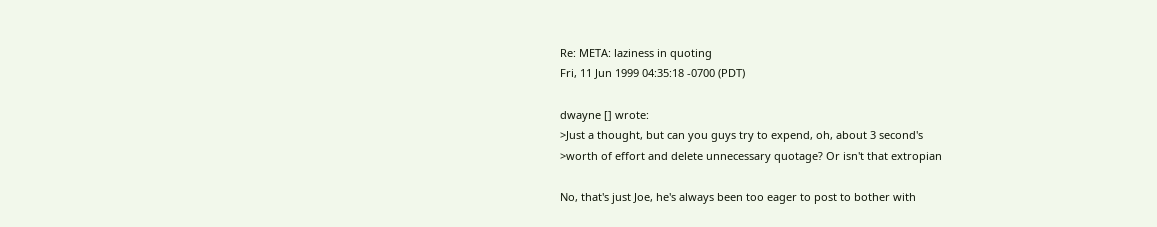Re: META: laziness in quoting
Fri, 11 Jun 1999 04:35:18 -0700 (PDT)

dwayne [] wrote:
>Just a thought, but can you guys try to expend, oh, about 3 second's
>worth of effort and delete unnecessary quotage? Or isn't that extropian

No, that's just Joe, he's always been too eager to post to bother with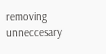removing unneccesary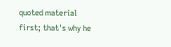quoted material first; that's why he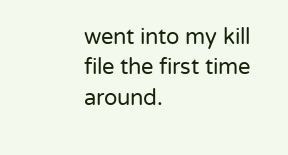went into my kill file the first time around.